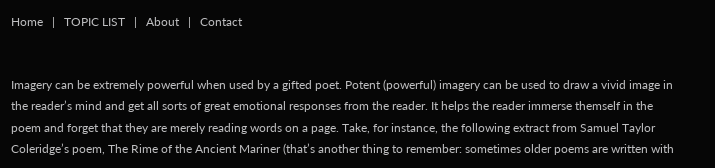Home   |   TOPIC LIST   |   About   |   Contact


Imagery can be extremely powerful when used by a gifted poet. Potent (powerful) imagery can be used to draw a vivid image in the reader’s mind and get all sorts of great emotional responses from the reader. It helps the reader immerse themself in the poem and forget that they are merely reading words on a page. Take, for instance, the following extract from Samuel Taylor Coleridge’s poem, The Rime of the Ancient Mariner (that’s another thing to remember: sometimes older poems are written with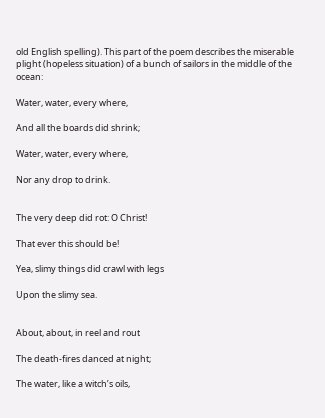old English spelling). This part of the poem describes the miserable plight (hopeless situation) of a bunch of sailors in the middle of the ocean:

Water, water, every where,

And all the boards did shrink;

Water, water, every where,

Nor any drop to drink.


The very deep did rot: O Christ!

That ever this should be!

Yea, slimy things did crawl with legs

Upon the slimy sea.


About, about, in reel and rout

The death-fires danced at night;

The water, like a witch’s oils,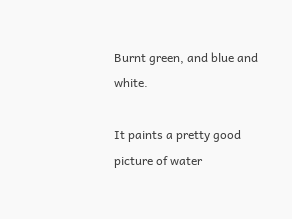Burnt green, and blue and white.

It paints a pretty good picture of water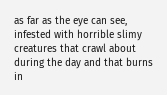as far as the eye can see, infested with horrible slimy creatures that crawl about during the day and that burns in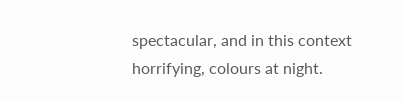spectacular, and in this context horrifying, colours at night.